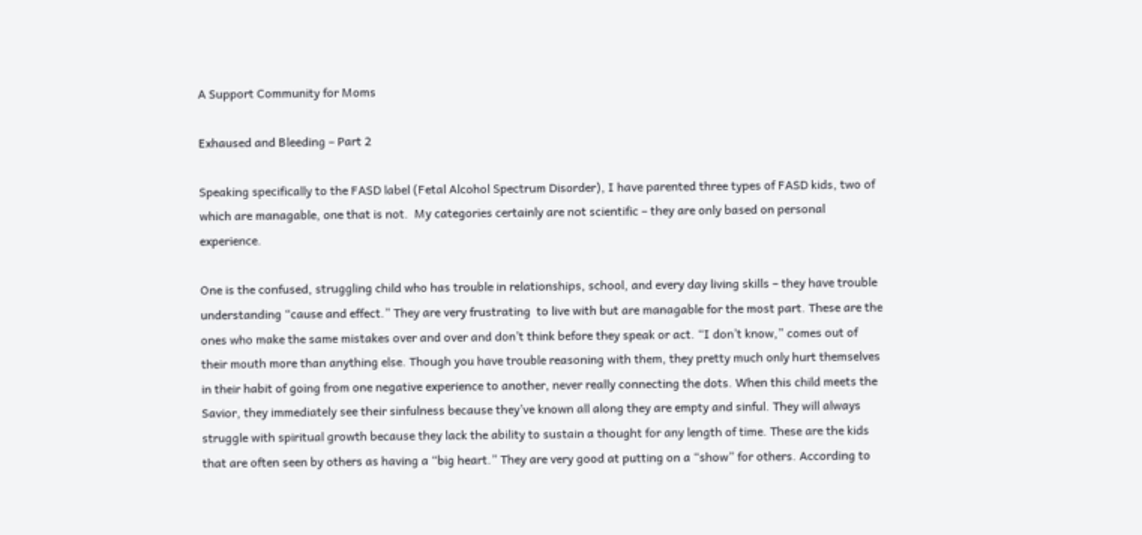A Support Community for Moms

Exhaused and Bleeding – Part 2

Speaking specifically to the FASD label (Fetal Alcohol Spectrum Disorder), I have parented three types of FASD kids, two of which are managable, one that is not.  My categories certainly are not scientific – they are only based on personal experience.

One is the confused, struggling child who has trouble in relationships, school, and every day living skills – they have trouble understanding “cause and effect.” They are very frustrating  to live with but are managable for the most part. These are the ones who make the same mistakes over and over and don’t think before they speak or act. “I don’t know,” comes out of their mouth more than anything else. Though you have trouble reasoning with them, they pretty much only hurt themselves in their habit of going from one negative experience to another, never really connecting the dots. When this child meets the Savior, they immediately see their sinfulness because they’ve known all along they are empty and sinful. They will always struggle with spiritual growth because they lack the ability to sustain a thought for any length of time. These are the kids that are often seen by others as having a “big heart.” They are very good at putting on a “show” for others. According to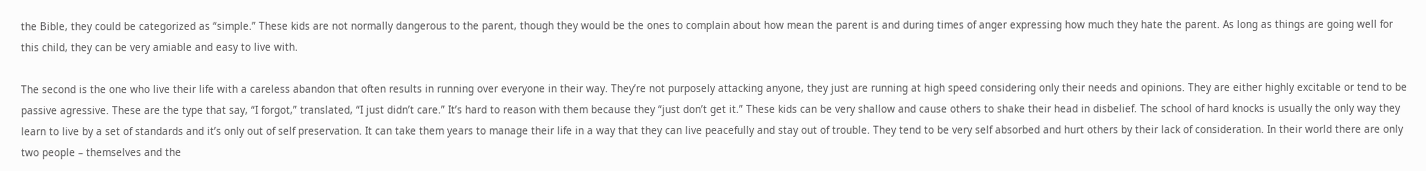the Bible, they could be categorized as “simple.” These kids are not normally dangerous to the parent, though they would be the ones to complain about how mean the parent is and during times of anger expressing how much they hate the parent. As long as things are going well for this child, they can be very amiable and easy to live with.

The second is the one who live their life with a careless abandon that often results in running over everyone in their way. They’re not purposely attacking anyone, they just are running at high speed considering only their needs and opinions. They are either highly excitable or tend to be passive agressive. These are the type that say, “I forgot,” translated, “I just didn’t care.” It’s hard to reason with them because they “just don’t get it.” These kids can be very shallow and cause others to shake their head in disbelief. The school of hard knocks is usually the only way they learn to live by a set of standards and it’s only out of self preservation. It can take them years to manage their life in a way that they can live peacefully and stay out of trouble. They tend to be very self absorbed and hurt others by their lack of consideration. In their world there are only two people – themselves and the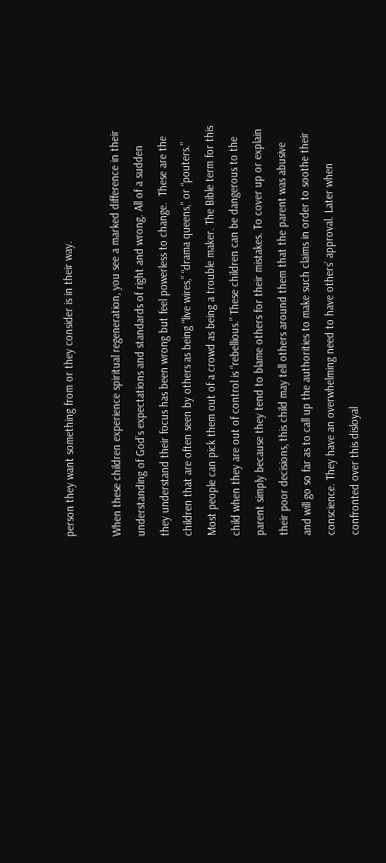person they want something from or they consider is in their way.

When these children experience spiritual regeneration, you see a marked difference in their understanding of God’s expectations and standards of right and wrong. All of a sudden they understand their focus has been wrong but feel powerless to change.  These are the children that are often seen by others as being “live wires,” “drama queens,” or “pouters.” Most people can pick them out of a crowd as being a trouble maker. The Bible term for this child when they are out of control is “rebellious.” These children can be dangerous to the parent simply because they tend to blame others for their mistakes. To cover up or explain their poor decisions, this child may tell others around them that the parent was abusive and will go so far as to call up the authorities to make such claims in order to soothe their conscience. They have an overwhelming need to have others’ approval. Later when confronted over this disloyal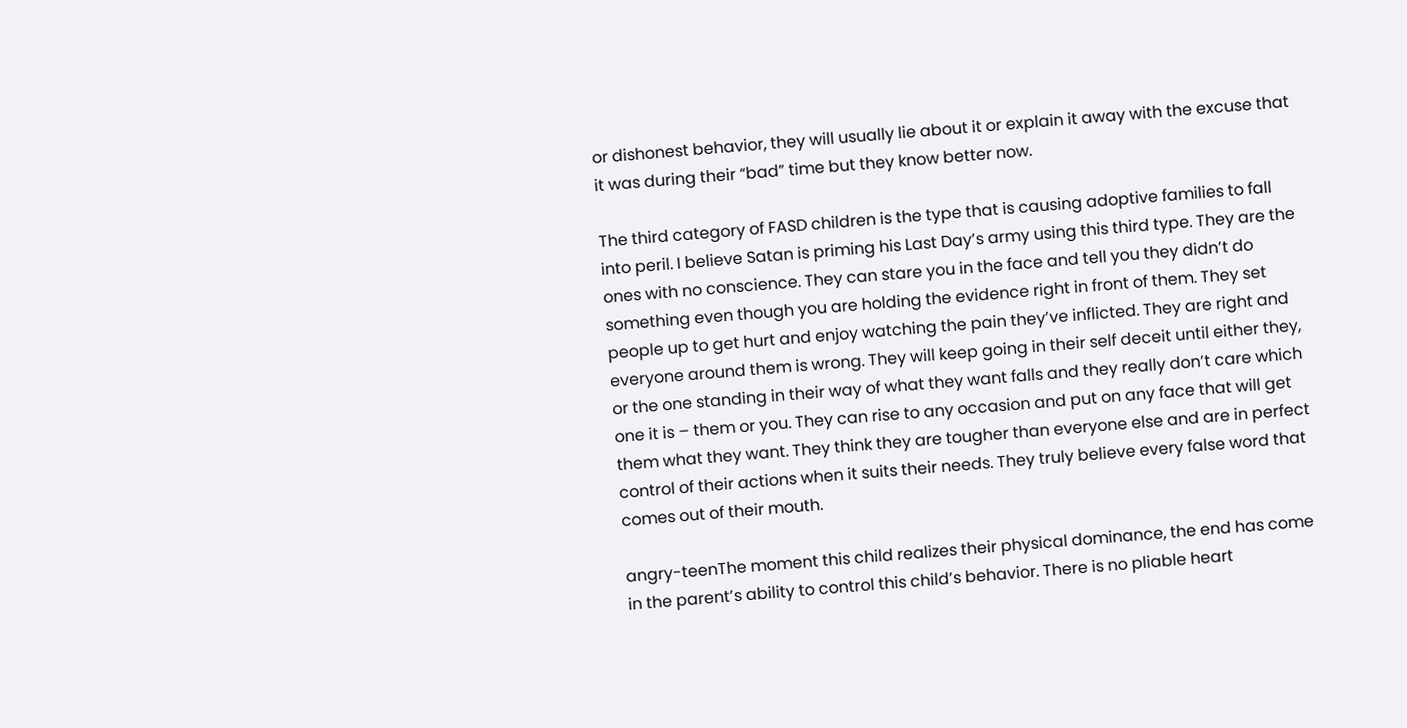or dishonest behavior, they will usually lie about it or explain it away with the excuse that it was during their “bad” time but they know better now.

The third category of FASD children is the type that is causing adoptive families to fall into peril. I believe Satan is priming his Last Day’s army using this third type. They are the ones with no conscience. They can stare you in the face and tell you they didn’t do something even though you are holding the evidence right in front of them. They set people up to get hurt and enjoy watching the pain they’ve inflicted. They are right and everyone around them is wrong. They will keep going in their self deceit until either they, or the one standing in their way of what they want falls and they really don’t care which one it is – them or you. They can rise to any occasion and put on any face that will get them what they want. They think they are tougher than everyone else and are in perfect control of their actions when it suits their needs. They truly believe every false word that comes out of their mouth.

angry-teenThe moment this child realizes their physical dominance, the end has come in the parent’s ability to control this child’s behavior. There is no pliable heart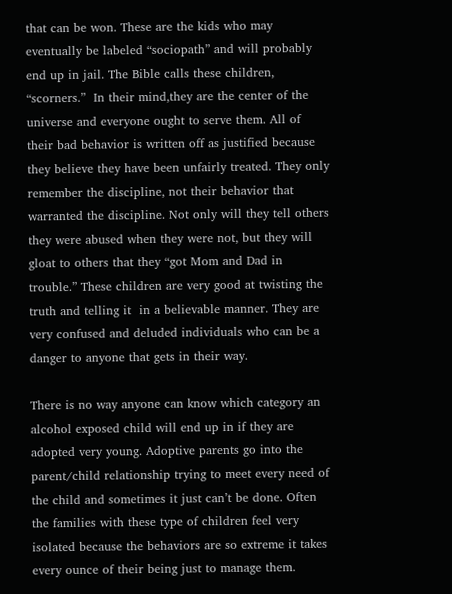that can be won. These are the kids who may eventually be labeled “sociopath” and will probably end up in jail. The Bible calls these children, “scorners.”  In their mind,they are the center of the universe and everyone ought to serve them. All of their bad behavior is written off as justified because they believe they have been unfairly treated. They only remember the discipline, not their behavior that warranted the discipline. Not only will they tell others they were abused when they were not, but they will gloat to others that they “got Mom and Dad in trouble.” These children are very good at twisting the truth and telling it  in a believable manner. They are very confused and deluded individuals who can be a danger to anyone that gets in their way.

There is no way anyone can know which category an alcohol exposed child will end up in if they are adopted very young. Adoptive parents go into the parent/child relationship trying to meet every need of the child and sometimes it just can’t be done. Often the families with these type of children feel very isolated because the behaviors are so extreme it takes every ounce of their being just to manage them.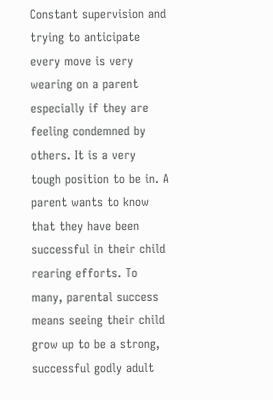Constant supervision and trying to anticipate every move is very wearing on a parent especially if they are feeling condemned by others. It is a very tough position to be in. A parent wants to know that they have been successful in their child rearing efforts. To many, parental success means seeing their child grow up to be a strong, successful godly adult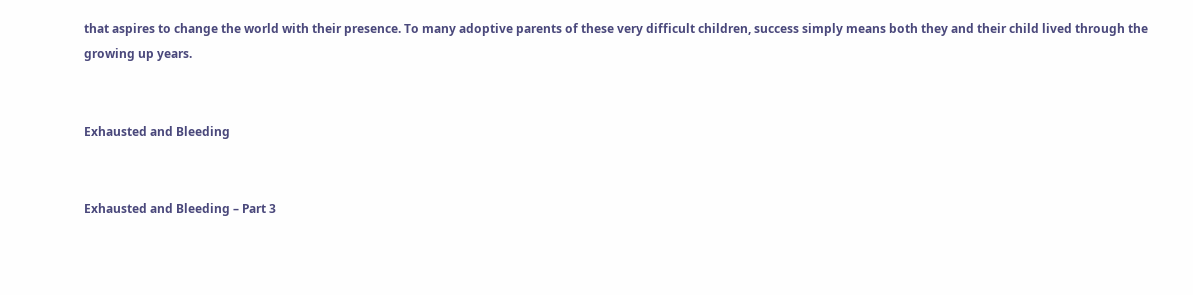that aspires to change the world with their presence. To many adoptive parents of these very difficult children, success simply means both they and their child lived through the  growing up years.


Exhausted and Bleeding


Exhausted and Bleeding – Part 3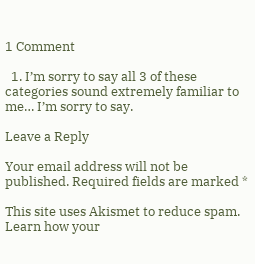1 Comment

  1. I’m sorry to say all 3 of these categories sound extremely familiar to me… I’m sorry to say.

Leave a Reply

Your email address will not be published. Required fields are marked *

This site uses Akismet to reduce spam. Learn how your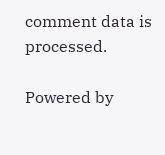comment data is processed.

Powered by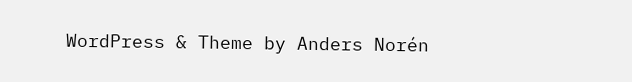WordPress & Theme by Anders Norén